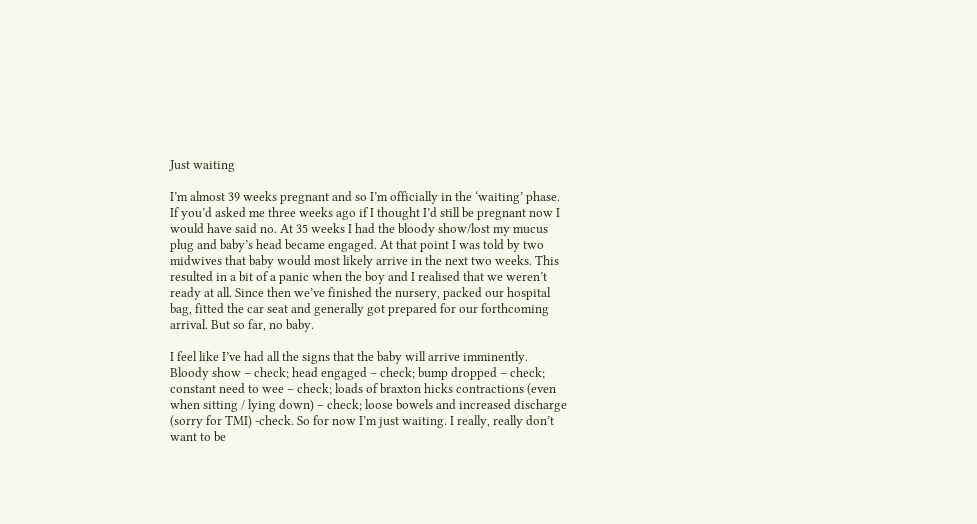Just waiting

I’m almost 39 weeks pregnant and so I’m officially in the ‘waiting’ phase. If you’d asked me three weeks ago if I thought I’d still be pregnant now I would have said no. At 35 weeks I had the bloody show/lost my mucus plug and baby’s head became engaged. At that point I was told by two midwives that baby would most likely arrive in the next two weeks. This resulted in a bit of a panic when the boy and I realised that we weren’t ready at all. Since then we’ve finished the nursery, packed our hospital bag, fitted the car seat and generally got prepared for our forthcoming arrival. But so far, no baby.

I feel like I’ve had all the signs that the baby will arrive imminently. Bloody show – check; head engaged – check; bump dropped – check; constant need to wee – check; loads of braxton hicks contractions (even when sitting / lying down) – check; loose bowels and increased discharge (sorry for TMI) -check. So for now I’m just waiting. I really, really don’t want to be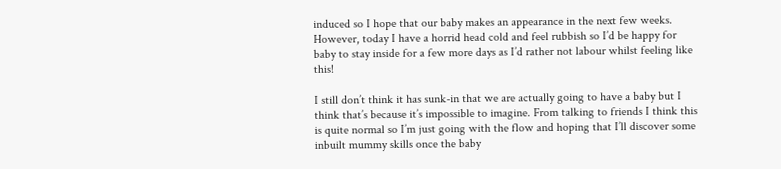induced so I hope that our baby makes an appearance in the next few weeks. However, today I have a horrid head cold and feel rubbish so I’d be happy for baby to stay inside for a few more days as I’d rather not labour whilst feeling like this!

I still don’t think it has sunk-in that we are actually going to have a baby but I think that’s because it’s impossible to imagine. From talking to friends I think this is quite normal so I’m just going with the flow and hoping that I’ll discover some inbuilt mummy skills once the baby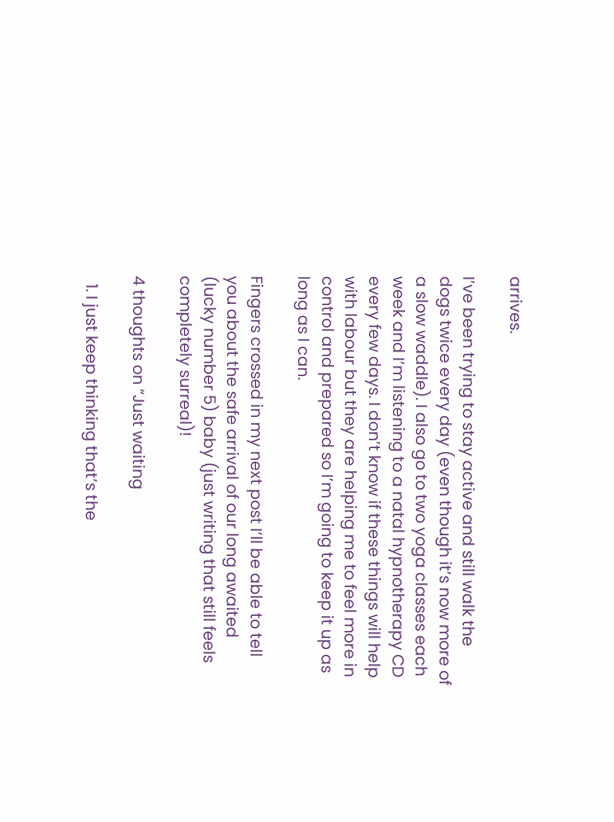arrives.

I’ve been trying to stay active and still walk the dogs twice every day (even though it’s now more of a slow waddle). I also go to two yoga classes each week and I’m listening to a natal hypnotherapy CD every few days. I don’t know if these things will help with labour but they are helping me to feel more in control and prepared so I’m going to keep it up as long as I can.

Fingers crossed in my next post I’ll be able to tell you about the safe arrival of our long awaited (lucky number 5) baby (just writing that still feels completely surreal)!

4 thoughts on “Just waiting

  1. I just keep thinking that’s the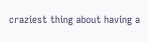craziest thing about having a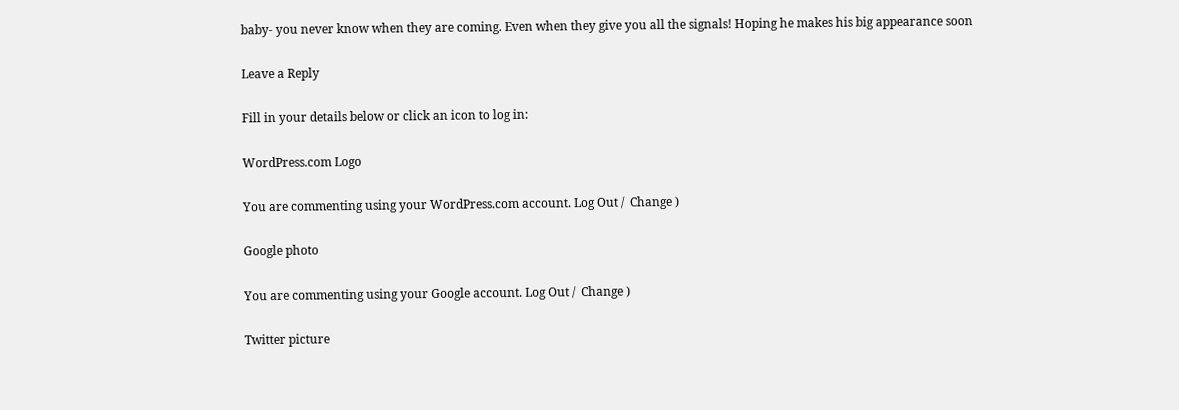baby- you never know when they are coming. Even when they give you all the signals! Hoping he makes his big appearance soon

Leave a Reply

Fill in your details below or click an icon to log in:

WordPress.com Logo

You are commenting using your WordPress.com account. Log Out /  Change )

Google photo

You are commenting using your Google account. Log Out /  Change )

Twitter picture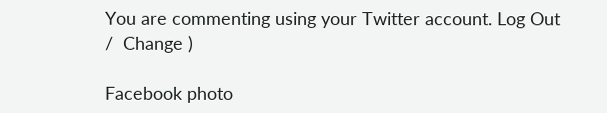You are commenting using your Twitter account. Log Out /  Change )

Facebook photo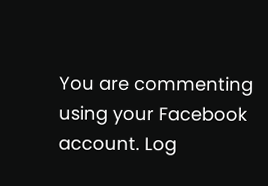You are commenting using your Facebook account. Log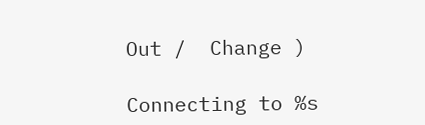Out /  Change )

Connecting to %s